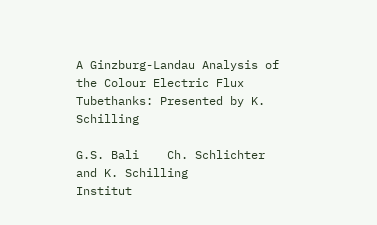A Ginzburg-Landau Analysis of the Colour Electric Flux Tubethanks: Presented by K. Schilling

G.S. Bali    Ch. Schlichter    and K. Schilling
Institut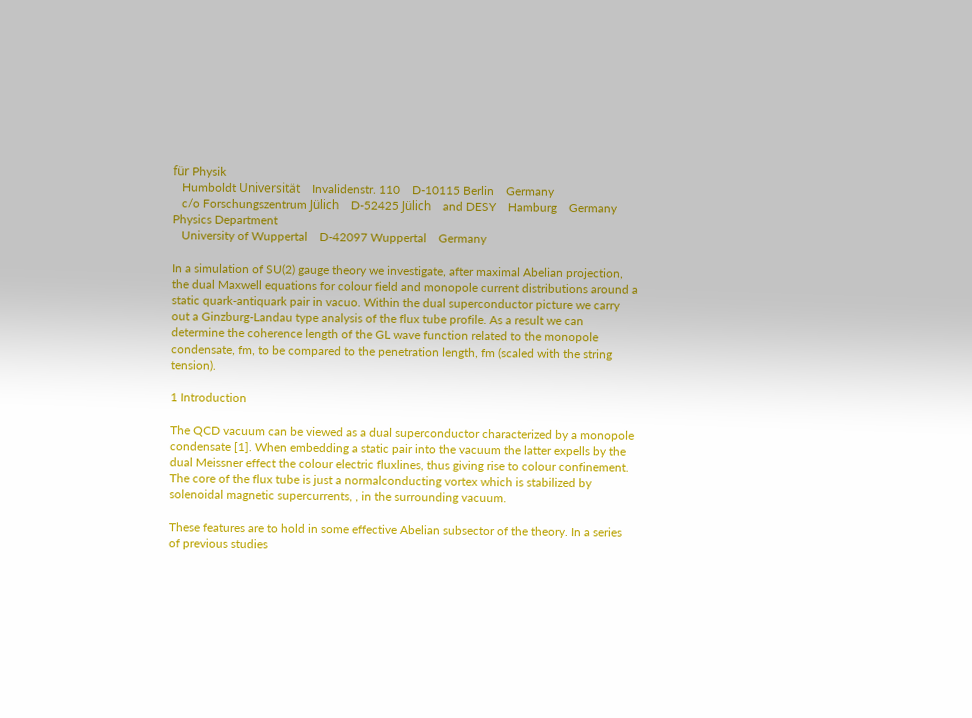für Physik
   Humboldt Universität    Invalidenstr. 110    D-10115 Berlin    Germany
   c/o Forschungszentrum Jülich    D-52425 Jülich    and DESY    Hamburg    Germany
Physics Department
   University of Wuppertal    D-42097 Wuppertal    Germany

In a simulation of SU(2) gauge theory we investigate, after maximal Abelian projection, the dual Maxwell equations for colour field and monopole current distributions around a static quark-antiquark pair in vacuo. Within the dual superconductor picture we carry out a Ginzburg-Landau type analysis of the flux tube profile. As a result we can determine the coherence length of the GL wave function related to the monopole condensate, fm, to be compared to the penetration length, fm (scaled with the string tension).

1 Introduction

The QCD vacuum can be viewed as a dual superconductor characterized by a monopole condensate [1]. When embedding a static pair into the vacuum the latter expells by the dual Meissner effect the colour electric fluxlines, thus giving rise to colour confinement. The core of the flux tube is just a normalconducting vortex which is stabilized by solenoidal magnetic supercurrents, , in the surrounding vacuum.

These features are to hold in some effective Abelian subsector of the theory. In a series of previous studies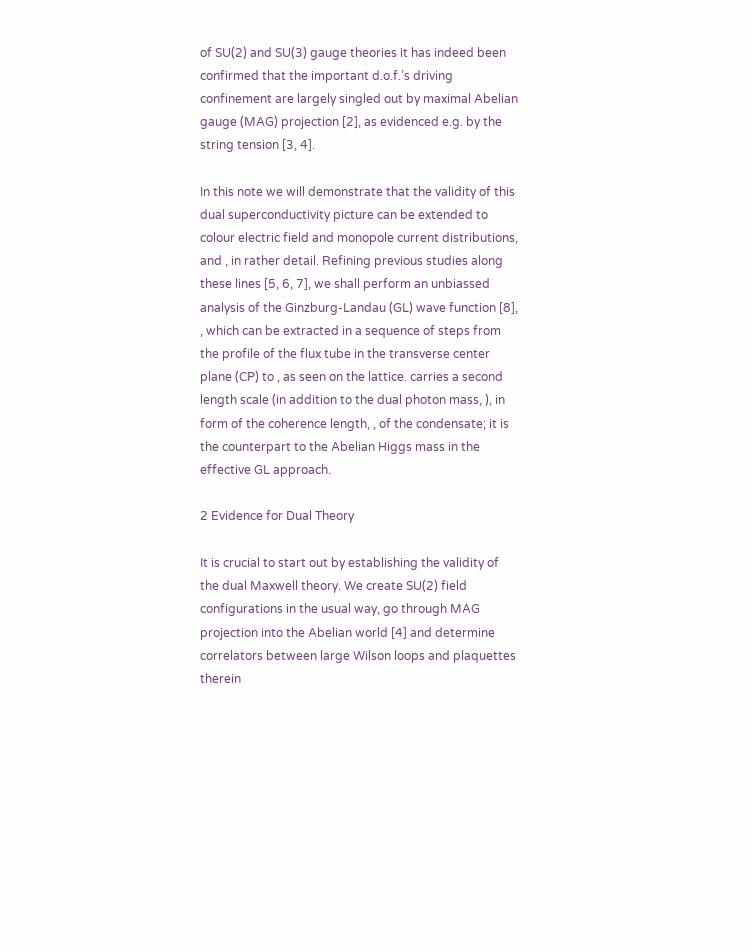of SU(2) and SU(3) gauge theories it has indeed been confirmed that the important d.o.f.’s driving confinement are largely singled out by maximal Abelian gauge (MAG) projection [2], as evidenced e.g. by the string tension [3, 4].

In this note we will demonstrate that the validity of this dual superconductivity picture can be extended to colour electric field and monopole current distributions,  and , in rather detail. Refining previous studies along these lines [5, 6, 7], we shall perform an unbiassed analysis of the Ginzburg-Landau (GL) wave function [8], , which can be extracted in a sequence of steps from the profile of the flux tube in the transverse center plane (CP) to , as seen on the lattice. carries a second length scale (in addition to the dual photon mass, ), in form of the coherence length, , of the condensate; it is the counterpart to the Abelian Higgs mass in the effective GL approach.

2 Evidence for Dual Theory

It is crucial to start out by establishing the validity of the dual Maxwell theory. We create SU(2) field configurations in the usual way, go through MAG projection into the Abelian world [4] and determine correlators between large Wilson loops and plaquettes therein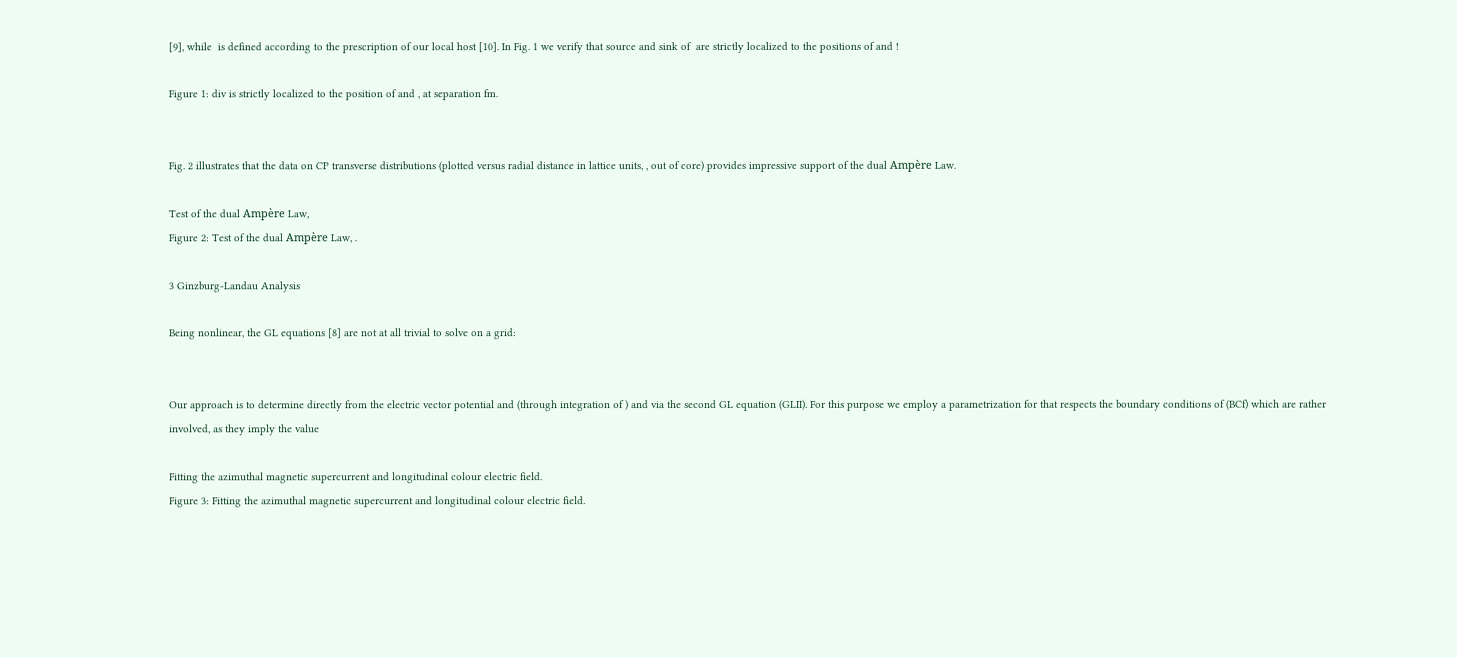[9], while  is defined according to the prescription of our local host [10]. In Fig. 1 we verify that source and sink of  are strictly localized to the positions of and !

Figure 1: div is strictly localized to the position of and , at separation fm.


Fig. 2 illustrates that the data on CP transverse distributions (plotted versus radial distance in lattice units, , out of core) provides impressive support of the dual Ampère Law.

Test of the dual Ampère Law,
Figure 2: Test of the dual Ampère Law, .

3 Ginzburg-Landau Analysis

Being nonlinear, the GL equations [8] are not at all trivial to solve on a grid:


Our approach is to determine directly from the electric vector potential and (through integration of ) and via the second GL equation (GLII). For this purpose we employ a parametrization for that respects the boundary conditions of (BCf) which are rather involved, as they imply the value

Fitting the azimuthal magnetic supercurrent and longitudinal colour electric field.
Figure 3: Fitting the azimuthal magnetic supercurrent and longitudinal colour electric field.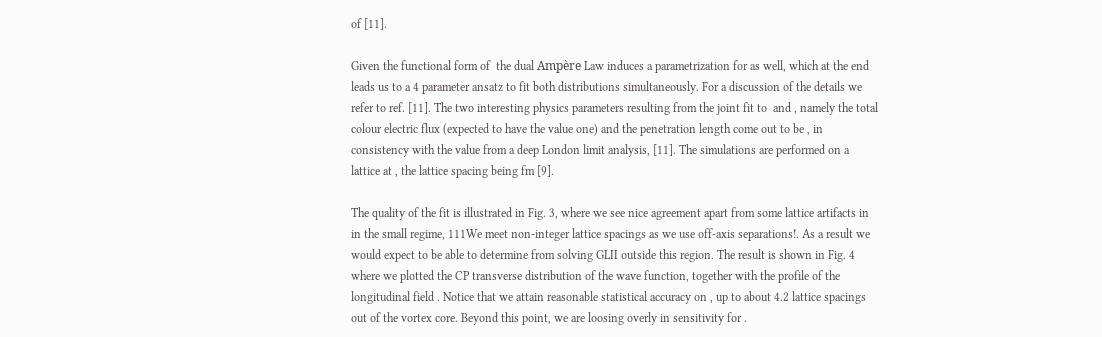of [11].

Given the functional form of  the dual Ampère Law induces a parametrization for as well, which at the end leads us to a 4 parameter ansatz to fit both distributions simultaneously. For a discussion of the details we refer to ref. [11]. The two interesting physics parameters resulting from the joint fit to  and , namely the total colour electric flux (expected to have the value one) and the penetration length come out to be , in consistency with the value from a deep London limit analysis, [11]. The simulations are performed on a lattice at , the lattice spacing being fm [9].

The quality of the fit is illustrated in Fig. 3, where we see nice agreement apart from some lattice artifacts in in the small regime, 111We meet non-integer lattice spacings as we use off-axis separations!. As a result we would expect to be able to determine from solving GLII outside this region. The result is shown in Fig. 4 where we plotted the CP transverse distribution of the wave function, together with the profile of the longitudinal field . Notice that we attain reasonable statistical accuracy on , up to about 4.2 lattice spacings out of the vortex core. Beyond this point, we are loosing overly in sensitivity for .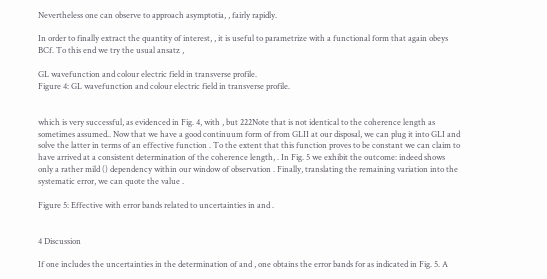Nevertheless one can observe to approach asymptotia, , fairly rapidly.

In order to finally extract the quantity of interest, , it is useful to parametrize with a functional form that again obeys BCf. To this end we try the usual ansatz ,

GL wavefunction and colour electric field in transverse profile.
Figure 4: GL wavefunction and colour electric field in transverse profile.


which is very successful, as evidenced in Fig. 4, with , but 222Note that is not identical to the coherence length as sometimes assumed.. Now that we have a good continuum form of from GLII at our disposal, we can plug it into GLI and solve the latter in terms of an effective function . To the extent that this function proves to be constant we can claim to have arrived at a consistent determination of the coherence length, . In Fig. 5 we exhibit the outcome: indeed shows only a rather mild () dependency within our window of observation . Finally, translating the remaining variation into the systematic error, we can quote the value .

Figure 5: Effective with error bands related to uncertainties in and .


4 Discussion

If one includes the uncertainties in the determination of and , one obtains the error bands for as indicated in Fig. 5. A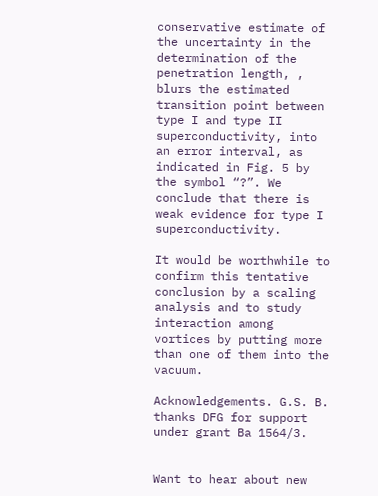conservative estimate of the uncertainty in the determination of the penetration length, , blurs the estimated transition point between type I and type II superconductivity, into an error interval, as indicated in Fig. 5 by the symbol “?”. We conclude that there is weak evidence for type I superconductivity.

It would be worthwhile to confirm this tentative conclusion by a scaling analysis and to study interaction among vortices by putting more than one of them into the vacuum.

Acknowledgements. G.S. B. thanks DFG for support under grant Ba 1564/3.


Want to hear about new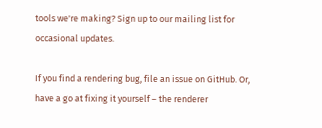tools we're making? Sign up to our mailing list for occasional updates.

If you find a rendering bug, file an issue on GitHub. Or, have a go at fixing it yourself – the renderer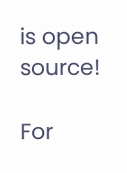is open source!

For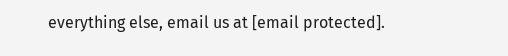everything else, email us at [email protected].